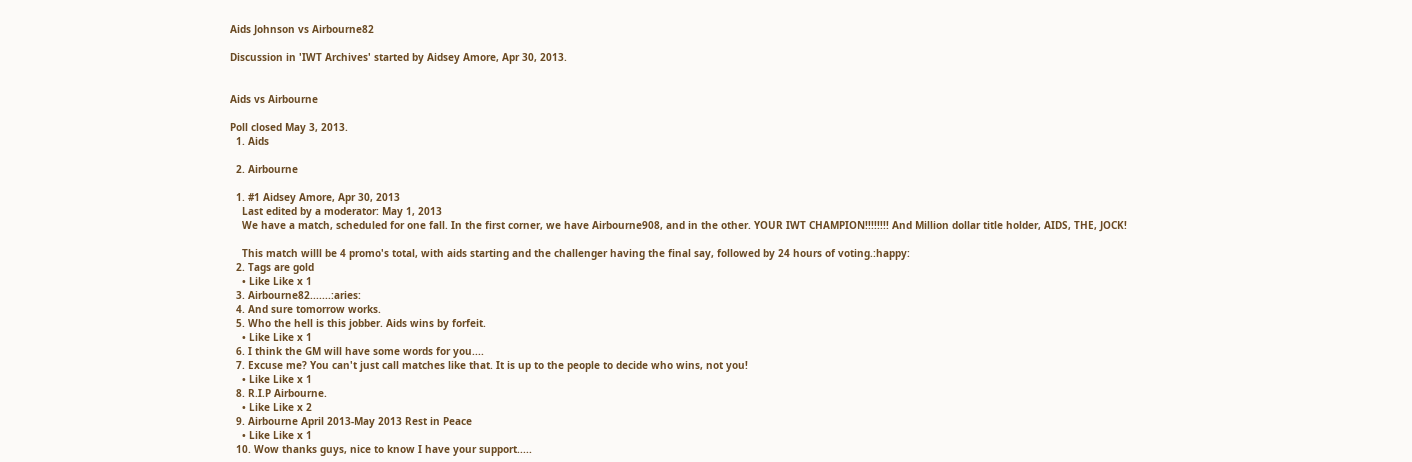Aids Johnson vs Airbourne82

Discussion in 'IWT Archives' started by Aidsey Amore, Apr 30, 2013.


Aids vs Airbourne

Poll closed May 3, 2013.
  1. Aids

  2. Airbourne

  1. #1 Aidsey Amore, Apr 30, 2013
    Last edited by a moderator: May 1, 2013
    We have a match, scheduled for one fall. In the first corner, we have Airbourne908, and in the other. YOUR IWT CHAMPION!!!!!!!! And Million dollar title holder, AIDS, THE, JOCK!

    This match willl be 4 promo's total, with aids starting and the challenger having the final say, followed by 24 hours of voting.:happy:
  2. Tags are gold
    • Like Like x 1
  3. Airbourne82.......:aries:
  4. And sure tomorrow works.
  5. Who the hell is this jobber. Aids wins by forfeit.
    • Like Like x 1
  6. I think the GM will have some words for you....
  7. Excuse me? You can't just call matches like that. It is up to the people to decide who wins, not you!
    • Like Like x 1
  8. R.I.P Airbourne.
    • Like Like x 2
  9. Airbourne April 2013-May 2013 Rest in Peace
    • Like Like x 1
  10. Wow thanks guys, nice to know I have your support.....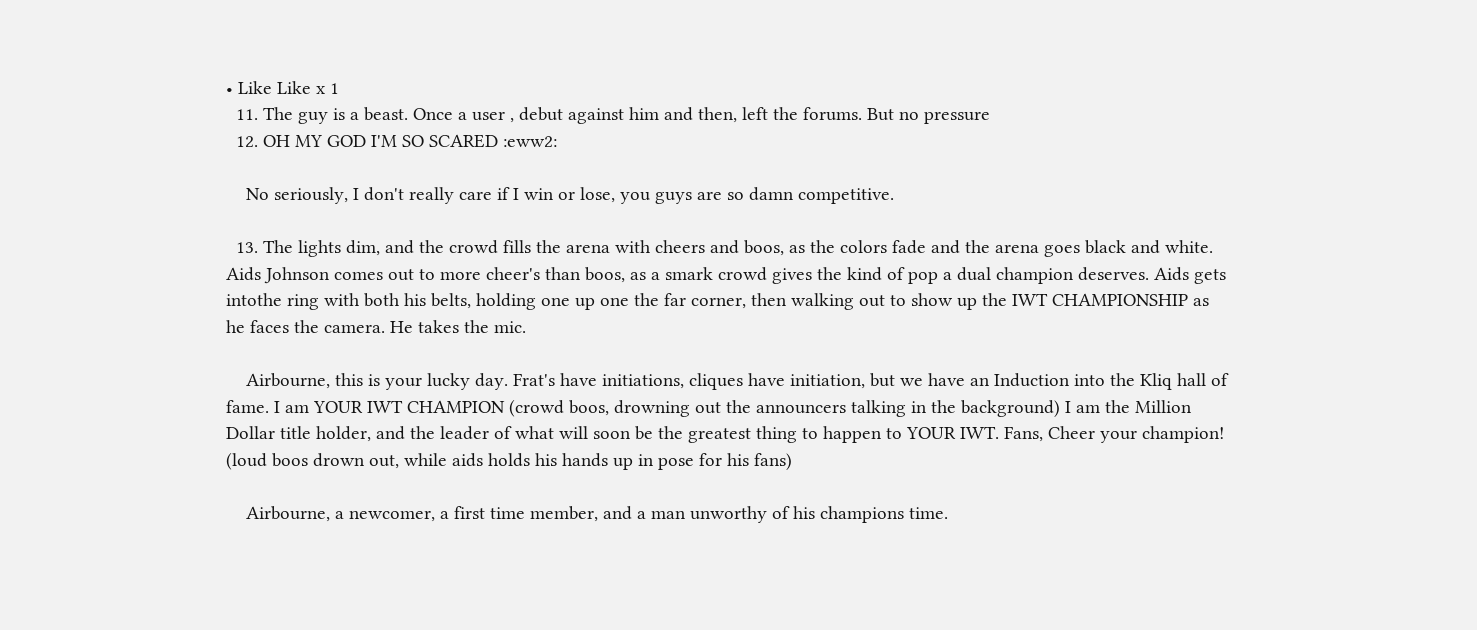• Like Like x 1
  11. The guy is a beast. Once a user , debut against him and then, left the forums. But no pressure
  12. OH MY GOD I'M SO SCARED :eww2:

    No seriously, I don't really care if I win or lose, you guys are so damn competitive.

  13. The lights dim, and the crowd fills the arena with cheers and boos, as the colors fade and the arena goes black and white. Aids Johnson comes out to more cheer's than boos, as a smark crowd gives the kind of pop a dual champion deserves. Aids gets intothe ring with both his belts, holding one up one the far corner, then walking out to show up the IWT CHAMPIONSHIP as he faces the camera. He takes the mic.

    Airbourne, this is your lucky day. Frat's have initiations, cliques have initiation, but we have an Induction into the Kliq hall of fame. I am YOUR IWT CHAMPION (crowd boos, drowning out the announcers talking in the background) I am the Million Dollar title holder, and the leader of what will soon be the greatest thing to happen to YOUR IWT. Fans, Cheer your champion! (loud boos drown out, while aids holds his hands up in pose for his fans)

    Airbourne, a newcomer, a first time member, and a man unworthy of his champions time.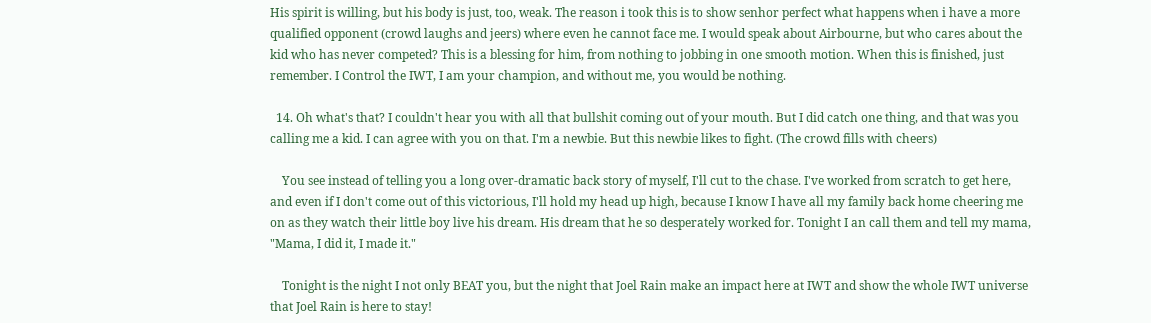His spirit is willing, but his body is just, too, weak. The reason i took this is to show senhor perfect what happens when i have a more qualified opponent (crowd laughs and jeers) where even he cannot face me. I would speak about Airbourne, but who cares about the kid who has never competed? This is a blessing for him, from nothing to jobbing in one smooth motion. When this is finished, just remember. I Control the IWT, I am your champion, and without me, you would be nothing.

  14. Oh what's that? I couldn't hear you with all that bullshit coming out of your mouth. But I did catch one thing, and that was you calling me a kid. I can agree with you on that. I'm a newbie. But this newbie likes to fight. (The crowd fills with cheers)

    You see instead of telling you a long over-dramatic back story of myself, I'll cut to the chase. I've worked from scratch to get here, and even if I don't come out of this victorious, I'll hold my head up high, because I know I have all my family back home cheering me on as they watch their little boy live his dream. His dream that he so desperately worked for. Tonight I an call them and tell my mama, "Mama, I did it, I made it."

    Tonight is the night I not only BEAT you, but the night that Joel Rain make an impact here at IWT and show the whole IWT universe that Joel Rain is here to stay!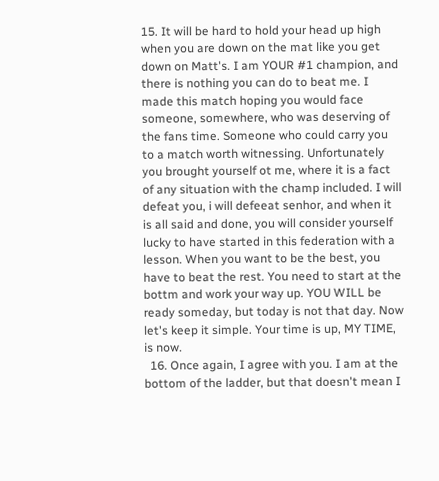15. It will be hard to hold your head up high when you are down on the mat like you get down on Matt's. I am YOUR #1 champion, and there is nothing you can do to beat me. I made this match hoping you would face someone, somewhere, who was deserving of the fans time. Someone who could carry you to a match worth witnessing. Unfortunately you brought yourself ot me, where it is a fact of any situation with the champ included. I will defeat you, i will defeeat senhor, and when it is all said and done, you will consider yourself lucky to have started in this federation with a lesson. When you want to be the best, you have to beat the rest. You need to start at the bottm and work your way up. YOU WILL be ready someday, but today is not that day. Now let's keep it simple. Your time is up, MY TIME, is now.
  16. Once again, I agree with you. I am at the bottom of the ladder, but that doesn't mean I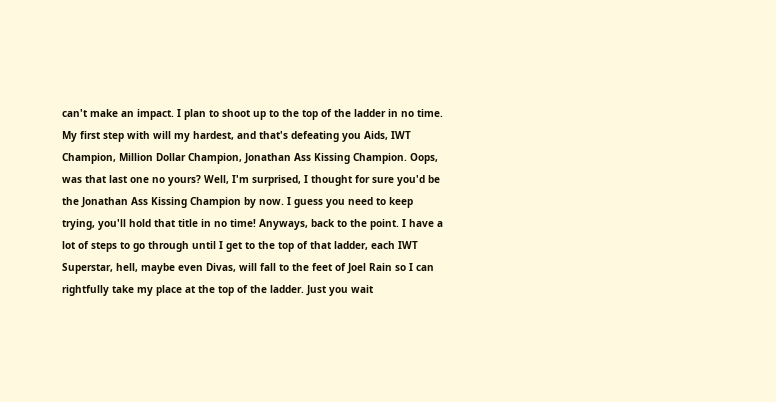can't make an impact. I plan to shoot up to the top of the ladder in no time. My first step with will my hardest, and that's defeating you Aids, IWT Champion, Million Dollar Champion, Jonathan Ass Kissing Champion. Oops, was that last one no yours? Well, I'm surprised, I thought for sure you'd be the Jonathan Ass Kissing Champion by now. I guess you need to keep trying, you'll hold that title in no time! Anyways, back to the point. I have a lot of steps to go through until I get to the top of that ladder, each IWT Superstar, hell, maybe even Divas, will fall to the feet of Joel Rain so I can rightfully take my place at the top of the ladder. Just you wait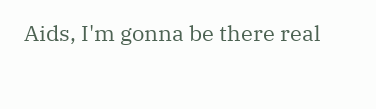Aids, I'm gonna be there real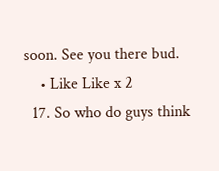soon. See you there bud.
    • Like Like x 2
  17. So who do guys think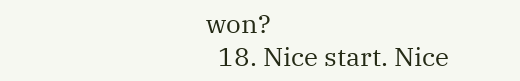won?
  18. Nice start. Nice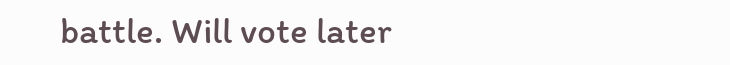battle. Will vote later